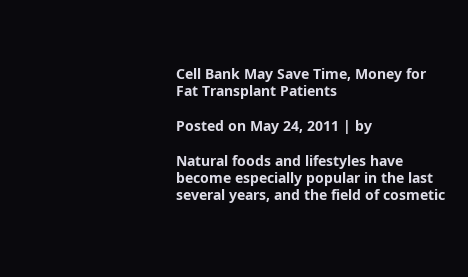Cell Bank May Save Time, Money for Fat Transplant Patients

Posted on May 24, 2011 | by

Natural foods and lifestyles have become especially popular in the last several years, and the field of cosmetic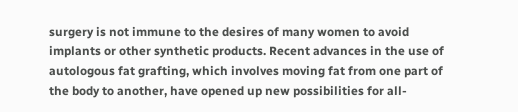surgery is not immune to the desires of many women to avoid implants or other synthetic products. Recent advances in the use of autologous fat grafting, which involves moving fat from one part of the body to another, have opened up new possibilities for all-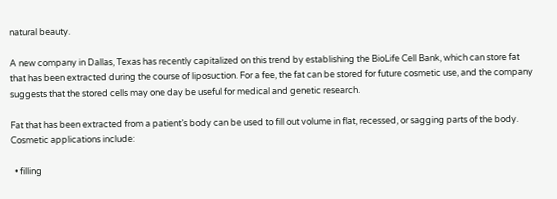natural beauty.

A new company in Dallas, Texas has recently capitalized on this trend by establishing the BioLife Cell Bank, which can store fat that has been extracted during the course of liposuction. For a fee, the fat can be stored for future cosmetic use, and the company suggests that the stored cells may one day be useful for medical and genetic research.

Fat that has been extracted from a patient’s body can be used to fill out volume in flat, recessed, or sagging parts of the body. Cosmetic applications include:

  • filling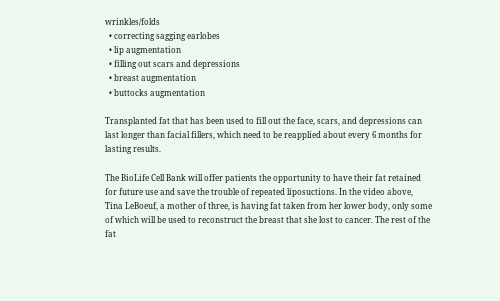wrinkles/folds
  • correcting sagging earlobes
  • lip augmentation
  • filling out scars and depressions
  • breast augmentation
  • buttocks augmentation

Transplanted fat that has been used to fill out the face, scars, and depressions can last longer than facial fillers, which need to be reapplied about every 6 months for lasting results.

The BioLife Cell Bank will offer patients the opportunity to have their fat retained for future use and save the trouble of repeated liposuctions. In the video above, Tina LeBoeuf, a mother of three, is having fat taken from her lower body, only some of which will be used to reconstruct the breast that she lost to cancer. The rest of the fat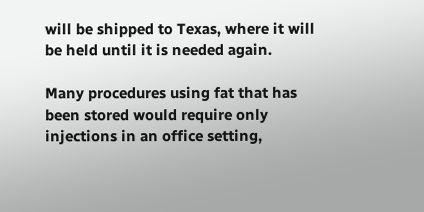will be shipped to Texas, where it will be held until it is needed again.

Many procedures using fat that has been stored would require only injections in an office setting,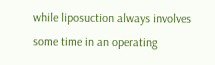while liposuction always involves some time in an operating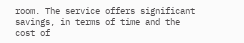room. The service offers significant savings, in terms of time and the cost of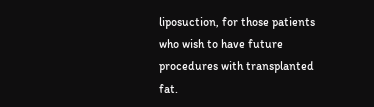liposuction, for those patients who wish to have future procedures with transplanted fat.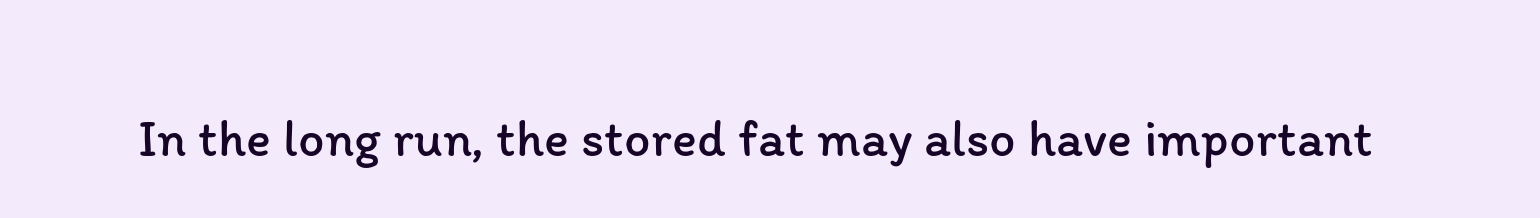In the long run, the stored fat may also have important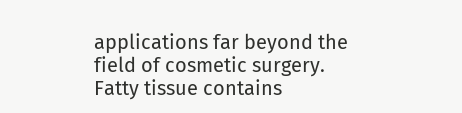applications far beyond the field of cosmetic surgery. Fatty tissue contains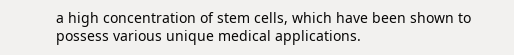a high concentration of stem cells, which have been shown to possess various unique medical applications.